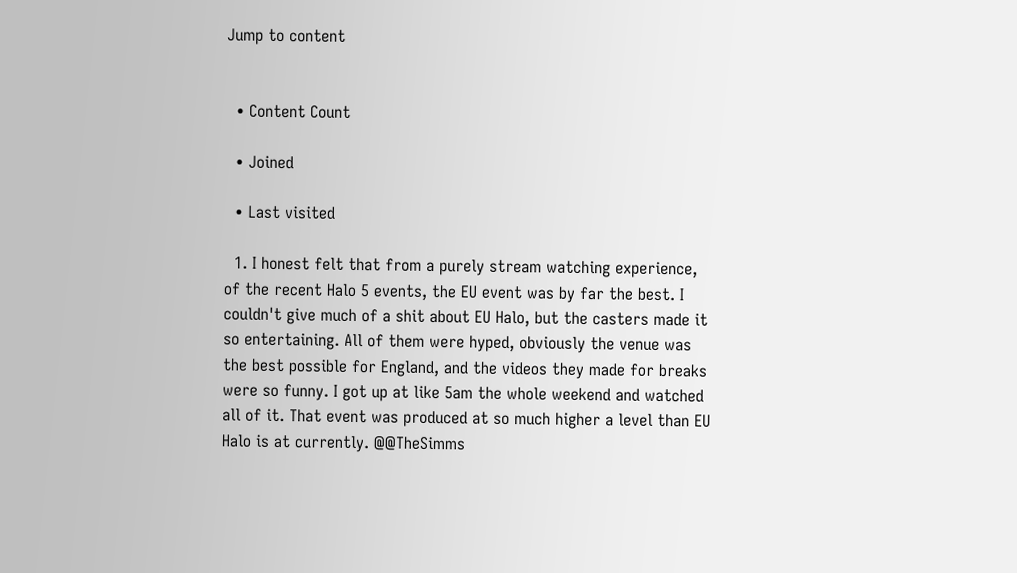Jump to content


  • Content Count

  • Joined

  • Last visited

  1. I honest felt that from a purely stream watching experience, of the recent Halo 5 events, the EU event was by far the best. I couldn't give much of a shit about EU Halo, but the casters made it so entertaining. All of them were hyped, obviously the venue was the best possible for England, and the videos they made for breaks were so funny. I got up at like 5am the whole weekend and watched all of it. That event was produced at so much higher a level than EU Halo is at currently. @@TheSimms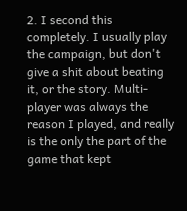2. I second this completely. I usually play the campaign, but don't give a shit about beating it, or the story. Multi-player was always the reason I played, and really is the only the part of the game that kept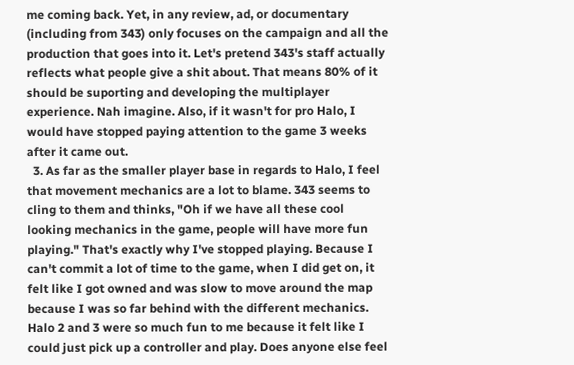me coming back. Yet, in any review, ad, or documentary (including from 343) only focuses on the campaign and all the production that goes into it. Let's pretend 343's staff actually reflects what people give a shit about. That means 80% of it should be suporting and developing the multiplayer experience. Nah imagine. Also, if it wasn't for pro Halo, I would have stopped paying attention to the game 3 weeks after it came out.
  3. As far as the smaller player base in regards to Halo, I feel that movement mechanics are a lot to blame. 343 seems to cling to them and thinks, "Oh if we have all these cool looking mechanics in the game, people will have more fun playing." That's exactly why I've stopped playing. Because I can't commit a lot of time to the game, when I did get on, it felt like I got owned and was slow to move around the map because I was so far behind with the different mechanics. Halo 2 and 3 were so much fun to me because it felt like I could just pick up a controller and play. Does anyone else feel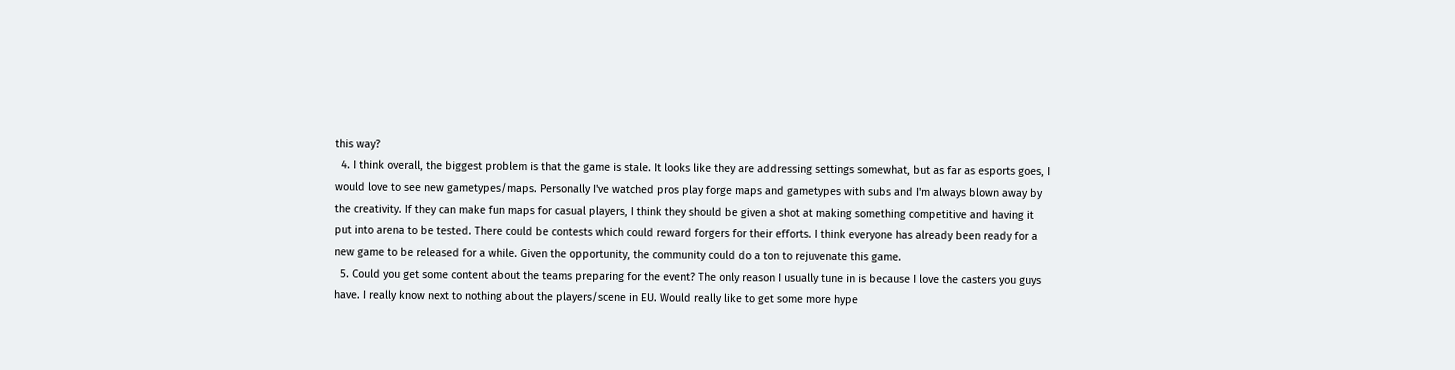this way?
  4. I think overall, the biggest problem is that the game is stale. It looks like they are addressing settings somewhat, but as far as esports goes, I would love to see new gametypes/maps. Personally I've watched pros play forge maps and gametypes with subs and I'm always blown away by the creativity. If they can make fun maps for casual players, I think they should be given a shot at making something competitive and having it put into arena to be tested. There could be contests which could reward forgers for their efforts. I think everyone has already been ready for a new game to be released for a while. Given the opportunity, the community could do a ton to rejuvenate this game.
  5. Could you get some content about the teams preparing for the event? The only reason I usually tune in is because I love the casters you guys have. I really know next to nothing about the players/scene in EU. Would really like to get some more hype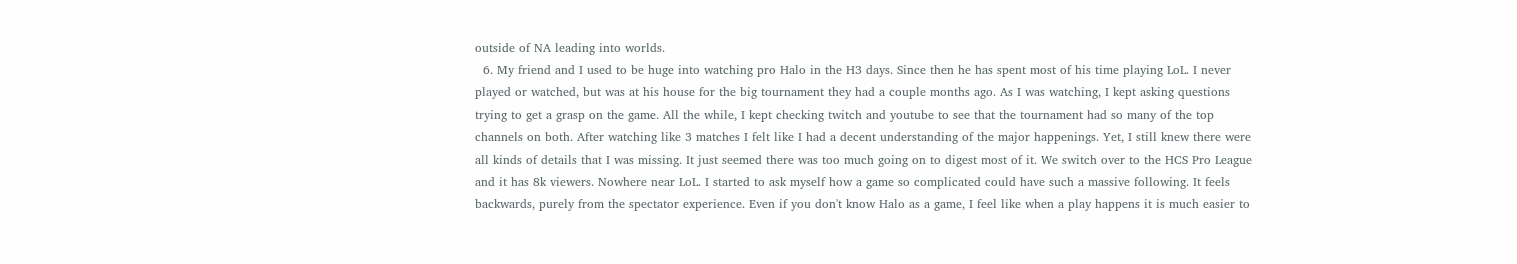outside of NA leading into worlds.
  6. My friend and I used to be huge into watching pro Halo in the H3 days. Since then he has spent most of his time playing LoL. I never played or watched, but was at his house for the big tournament they had a couple months ago. As I was watching, I kept asking questions trying to get a grasp on the game. All the while, I kept checking twitch and youtube to see that the tournament had so many of the top channels on both. After watching like 3 matches I felt like I had a decent understanding of the major happenings. Yet, I still knew there were all kinds of details that I was missing. It just seemed there was too much going on to digest most of it. We switch over to the HCS Pro League and it has 8k viewers. Nowhere near LoL. I started to ask myself how a game so complicated could have such a massive following. It feels backwards, purely from the spectator experience. Even if you don't know Halo as a game, I feel like when a play happens it is much easier to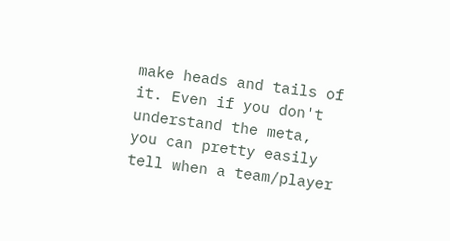make heads and tails of it. Even if you don't understand the meta, you can pretty easily tell when a team/player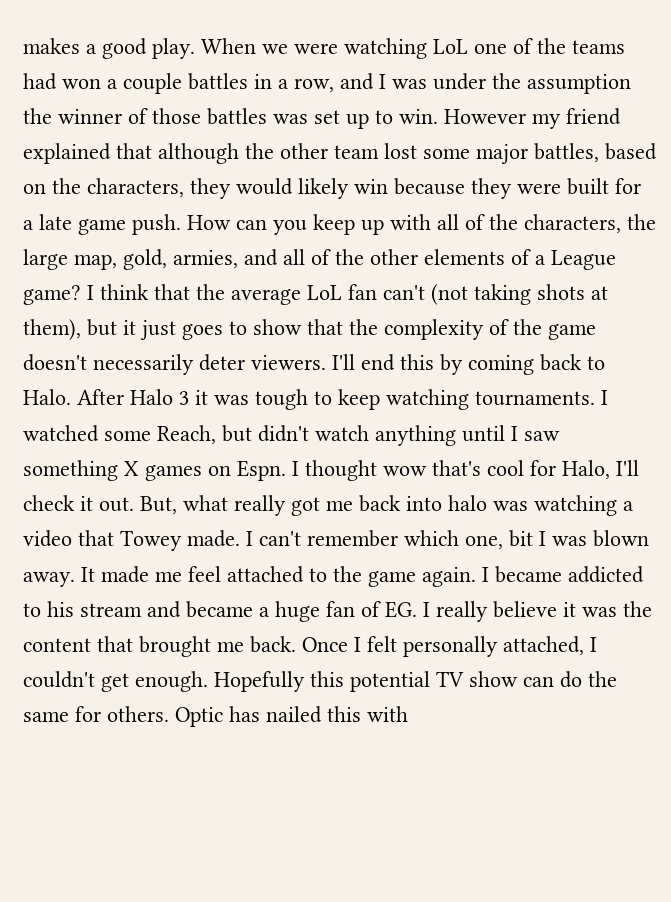makes a good play. When we were watching LoL one of the teams had won a couple battles in a row, and I was under the assumption the winner of those battles was set up to win. However my friend explained that although the other team lost some major battles, based on the characters, they would likely win because they were built for a late game push. How can you keep up with all of the characters, the large map, gold, armies, and all of the other elements of a League game? I think that the average LoL fan can't (not taking shots at them), but it just goes to show that the complexity of the game doesn't necessarily deter viewers. I'll end this by coming back to Halo. After Halo 3 it was tough to keep watching tournaments. I watched some Reach, but didn't watch anything until I saw something X games on Espn. I thought wow that's cool for Halo, I'll check it out. But, what really got me back into halo was watching a video that Towey made. I can't remember which one, bit I was blown away. It made me feel attached to the game again. I became addicted to his stream and became a huge fan of EG. I really believe it was the content that brought me back. Once I felt personally attached, I couldn't get enough. Hopefully this potential TV show can do the same for others. Optic has nailed this with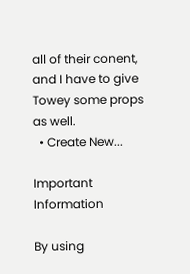all of their conent, and I have to give Towey some props as well.
  • Create New...

Important Information

By using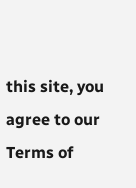this site, you agree to our Terms of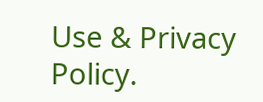Use & Privacy Policy.